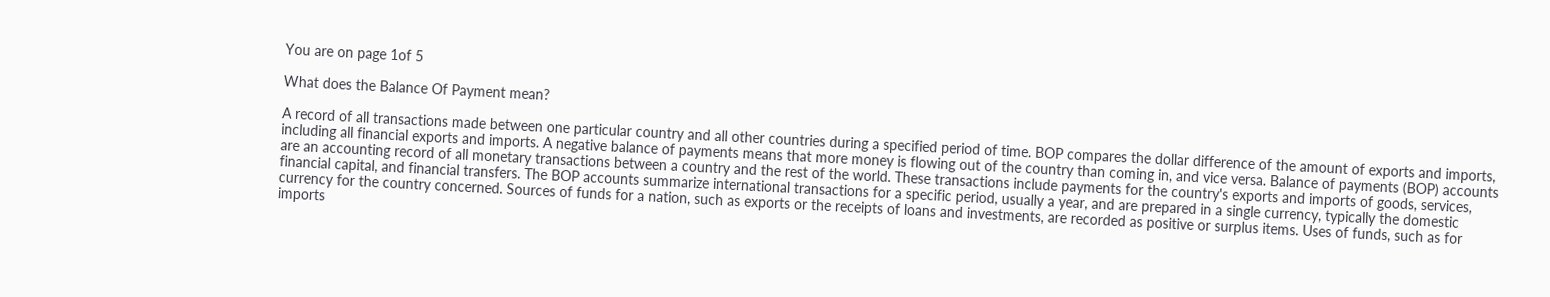You are on page 1of 5

What does the Balance Of Payment mean?

A record of all transactions made between one particular country and all other countries during a specified period of time. BOP compares the dollar difference of the amount of exports and imports, including all financial exports and imports. A negative balance of payments means that more money is flowing out of the country than coming in, and vice versa. Balance of payments (BOP) accounts are an accounting record of all monetary transactions between a country and the rest of the world. These transactions include payments for the country's exports and imports of goods, services, financial capital, and financial transfers. The BOP accounts summarize international transactions for a specific period, usually a year, and are prepared in a single currency, typically the domestic currency for the country concerned. Sources of funds for a nation, such as exports or the receipts of loans and investments, are recorded as positive or surplus items. Uses of funds, such as for imports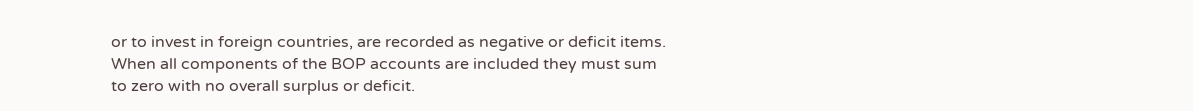or to invest in foreign countries, are recorded as negative or deficit items. When all components of the BOP accounts are included they must sum to zero with no overall surplus or deficit.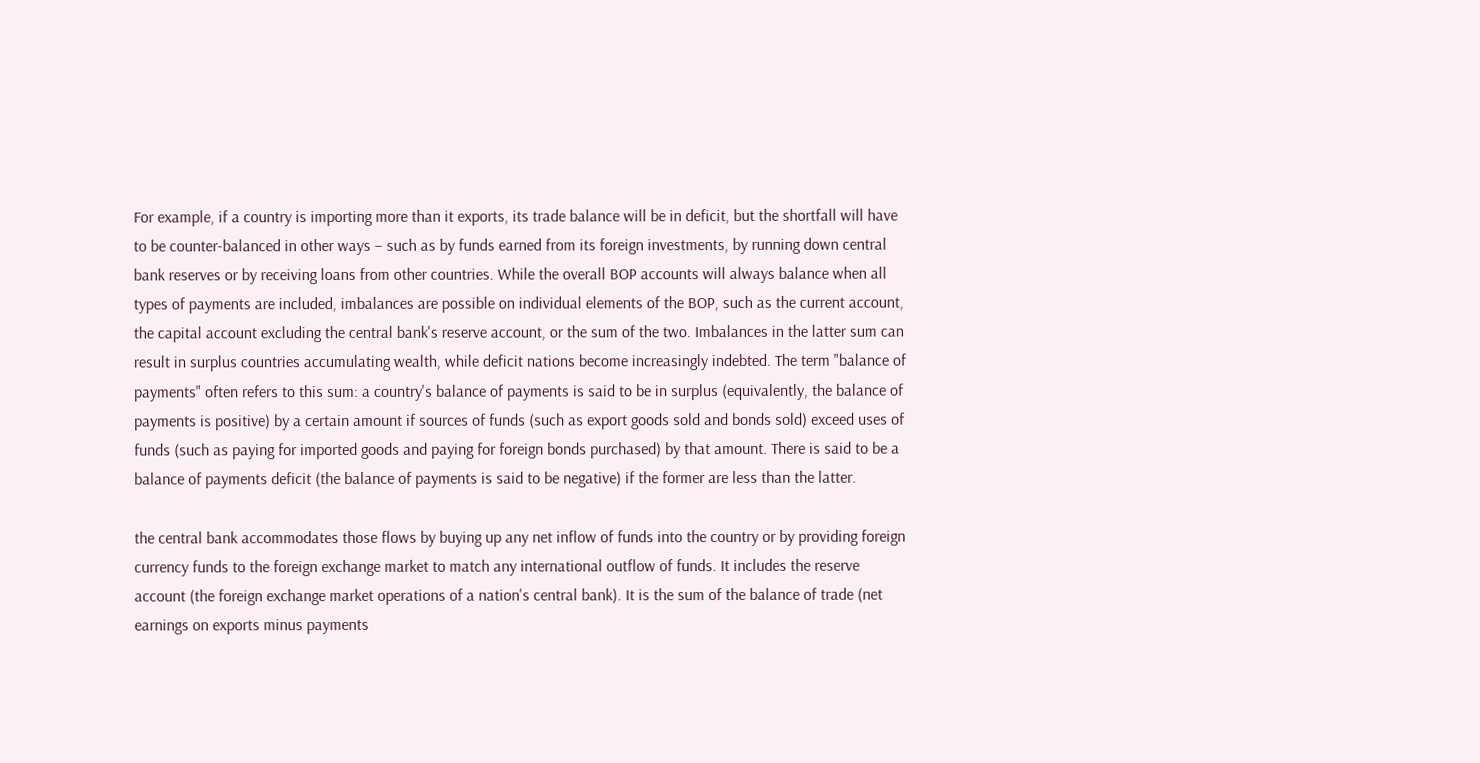For example, if a country is importing more than it exports, its trade balance will be in deficit, but the shortfall will have to be counter-balanced in other ways – such as by funds earned from its foreign investments, by running down central bank reserves or by receiving loans from other countries. While the overall BOP accounts will always balance when all types of payments are included, imbalances are possible on individual elements of the BOP, such as the current account, the capital account excluding the central bank's reserve account, or the sum of the two. Imbalances in the latter sum can result in surplus countries accumulating wealth, while deficit nations become increasingly indebted. The term "balance of payments" often refers to this sum: a country's balance of payments is said to be in surplus (equivalently, the balance of payments is positive) by a certain amount if sources of funds (such as export goods sold and bonds sold) exceed uses of funds (such as paying for imported goods and paying for foreign bonds purchased) by that amount. There is said to be a balance of payments deficit (the balance of payments is said to be negative) if the former are less than the latter.

the central bank accommodates those flows by buying up any net inflow of funds into the country or by providing foreign currency funds to the foreign exchange market to match any international outflow of funds. It includes the reserve account (the foreign exchange market operations of a nation's central bank). It is the sum of the balance of trade (net earnings on exports minus payments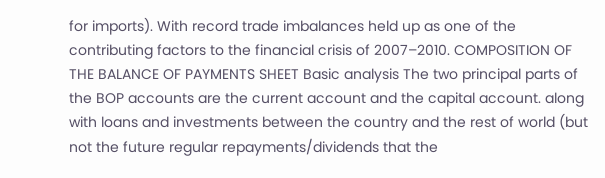for imports). With record trade imbalances held up as one of the contributing factors to the financial crisis of 2007–2010. COMPOSITION OF THE BALANCE OF PAYMENTS SHEET Basic analysis The two principal parts of the BOP accounts are the current account and the capital account. along with loans and investments between the country and the rest of world (but not the future regular repayments/dividends that the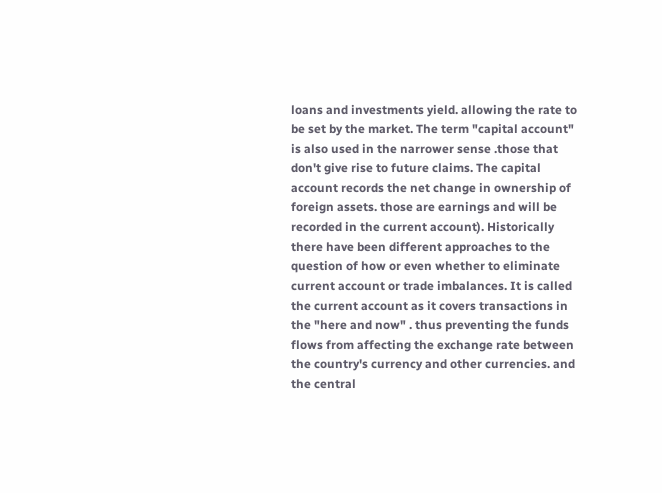loans and investments yield. allowing the rate to be set by the market. The term "capital account" is also used in the narrower sense .those that don't give rise to future claims. The capital account records the net change in ownership of foreign assets. those are earnings and will be recorded in the current account). Historically there have been different approaches to the question of how or even whether to eliminate current account or trade imbalances. It is called the current account as it covers transactions in the "here and now" . thus preventing the funds flows from affecting the exchange rate between the country's currency and other currencies. and the central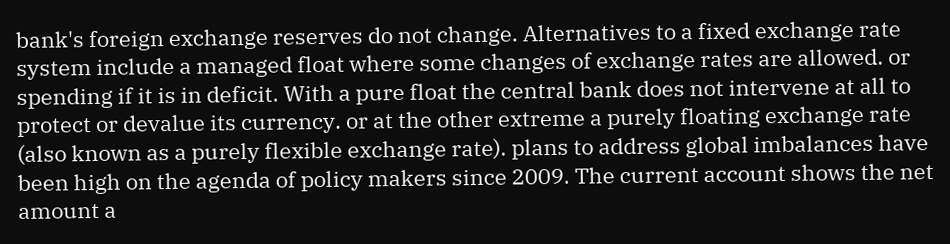bank's foreign exchange reserves do not change. Alternatives to a fixed exchange rate system include a managed float where some changes of exchange rates are allowed. or spending if it is in deficit. With a pure float the central bank does not intervene at all to protect or devalue its currency. or at the other extreme a purely floating exchange rate (also known as a purely flexible exchange rate). plans to address global imbalances have been high on the agenda of policy makers since 2009. The current account shows the net amount a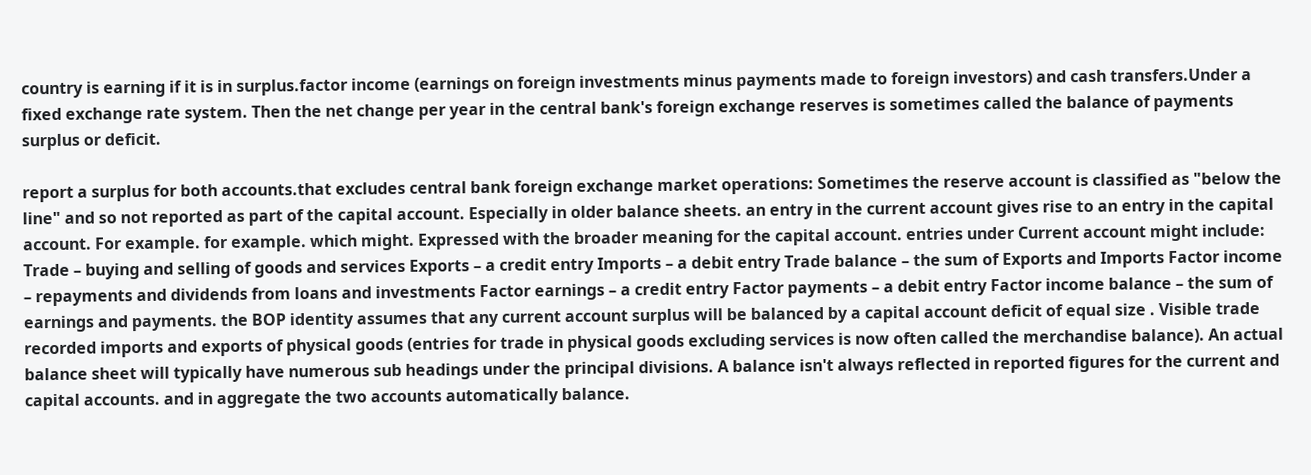country is earning if it is in surplus.factor income (earnings on foreign investments minus payments made to foreign investors) and cash transfers.Under a fixed exchange rate system. Then the net change per year in the central bank's foreign exchange reserves is sometimes called the balance of payments surplus or deficit.

report a surplus for both accounts.that excludes central bank foreign exchange market operations: Sometimes the reserve account is classified as "below the line" and so not reported as part of the capital account. Especially in older balance sheets. an entry in the current account gives rise to an entry in the capital account. For example. for example. which might. Expressed with the broader meaning for the capital account. entries under Current account might include: Trade – buying and selling of goods and services Exports – a credit entry Imports – a debit entry Trade balance – the sum of Exports and Imports Factor income – repayments and dividends from loans and investments Factor earnings – a credit entry Factor payments – a debit entry Factor income balance – the sum of earnings and payments. the BOP identity assumes that any current account surplus will be balanced by a capital account deficit of equal size . Visible trade recorded imports and exports of physical goods (entries for trade in physical goods excluding services is now often called the merchandise balance). An actual balance sheet will typically have numerous sub headings under the principal divisions. A balance isn't always reflected in reported figures for the current and capital accounts. and in aggregate the two accounts automatically balance.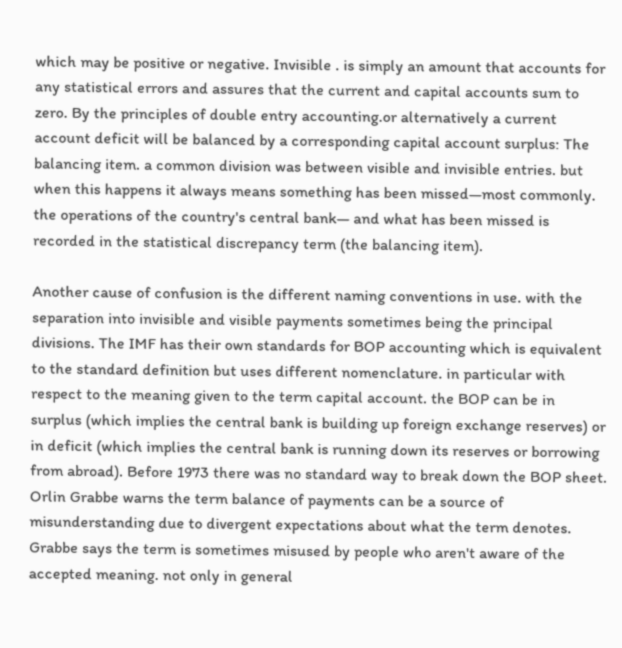which may be positive or negative. Invisible . is simply an amount that accounts for any statistical errors and assures that the current and capital accounts sum to zero. By the principles of double entry accounting.or alternatively a current account deficit will be balanced by a corresponding capital account surplus: The balancing item. a common division was between visible and invisible entries. but when this happens it always means something has been missed—most commonly. the operations of the country's central bank— and what has been missed is recorded in the statistical discrepancy term (the balancing item).

Another cause of confusion is the different naming conventions in use. with the separation into invisible and visible payments sometimes being the principal divisions. The IMF has their own standards for BOP accounting which is equivalent to the standard definition but uses different nomenclature. in particular with respect to the meaning given to the term capital account. the BOP can be in surplus (which implies the central bank is building up foreign exchange reserves) or in deficit (which implies the central bank is running down its reserves or borrowing from abroad). Before 1973 there was no standard way to break down the BOP sheet. Orlin Grabbe warns the term balance of payments can be a source of misunderstanding due to divergent expectations about what the term denotes. Grabbe says the term is sometimes misused by people who aren't aware of the accepted meaning. not only in general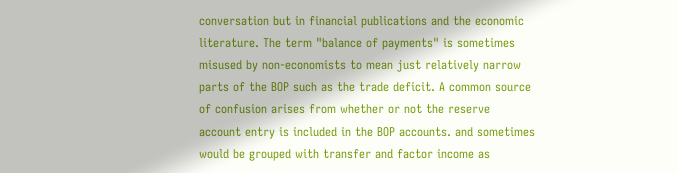conversation but in financial publications and the economic literature. The term "balance of payments" is sometimes misused by non-economists to mean just relatively narrow parts of the BOP such as the trade deficit. A common source of confusion arises from whether or not the reserve account entry is included in the BOP accounts. and sometimes would be grouped with transfer and factor income as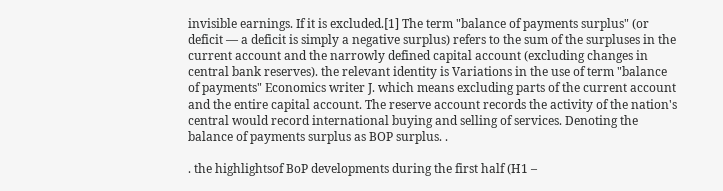invisible earnings. If it is excluded.[1] The term "balance of payments surplus" (or deficit — a deficit is simply a negative surplus) refers to the sum of the surpluses in the current account and the narrowly defined capital account (excluding changes in central bank reserves). the relevant identity is Variations in the use of term "balance of payments" Economics writer J. which means excluding parts of the current account and the entire capital account. The reserve account records the activity of the nation's central would record international buying and selling of services. Denoting the balance of payments surplus as BOP surplus. .

. the highlightsof BoP developments during the first half (H1 –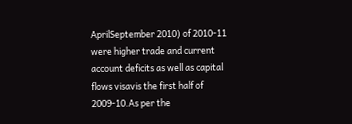AprilSeptember 2010) of 2010-11 were higher trade and current account deficits as well as capital flows visavis the first half of 2009-10.As per the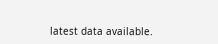latest data available.